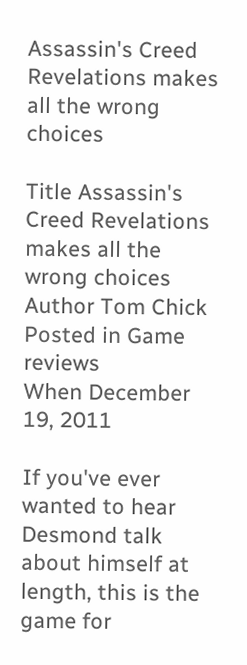Assassin's Creed Revelations makes all the wrong choices

Title Assassin's Creed Revelations makes all the wrong choices
Author Tom Chick
Posted in Game reviews
When December 19, 2011

If you've ever wanted to hear Desmond talk about himself at length, this is the game for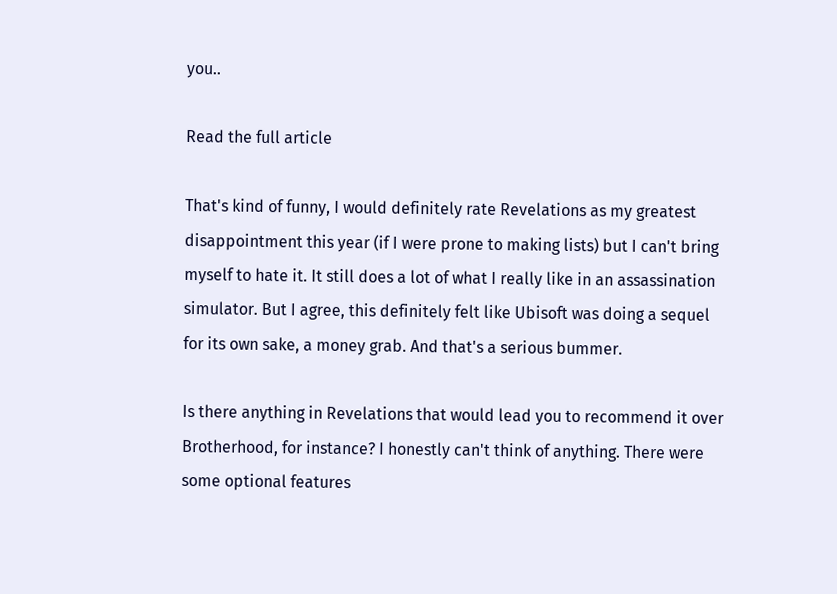you..

Read the full article

That's kind of funny, I would definitely rate Revelations as my greatest disappointment this year (if I were prone to making lists) but I can't bring myself to hate it. It still does a lot of what I really like in an assassination simulator. But I agree, this definitely felt like Ubisoft was doing a sequel for its own sake, a money grab. And that's a serious bummer.

Is there anything in Revelations that would lead you to recommend it over Brotherhood, for instance? I honestly can't think of anything. There were some optional features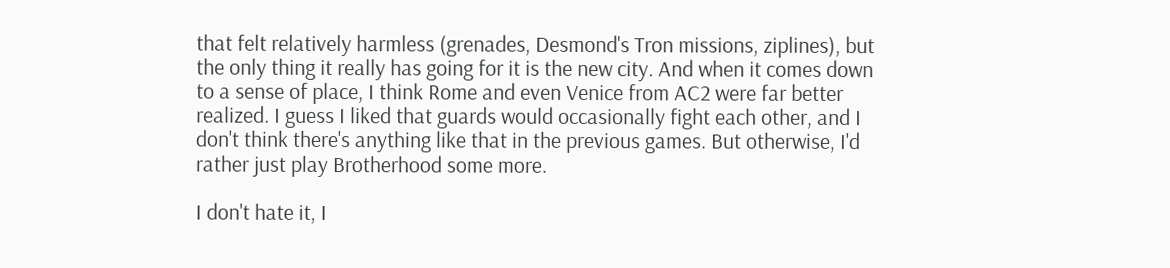that felt relatively harmless (grenades, Desmond's Tron missions, ziplines), but the only thing it really has going for it is the new city. And when it comes down to a sense of place, I think Rome and even Venice from AC2 were far better realized. I guess I liked that guards would occasionally fight each other, and I don't think there's anything like that in the previous games. But otherwise, I'd rather just play Brotherhood some more.

I don't hate it, I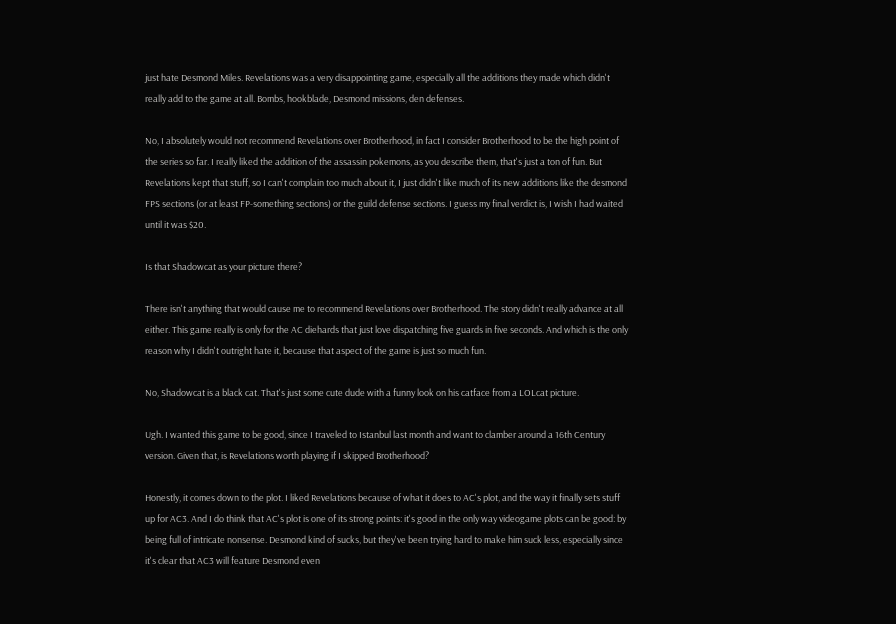just hate Desmond Miles. Revelations was a very disappointing game, especially all the additions they made which didn't really add to the game at all. Bombs, hookblade, Desmond missions, den defenses.

No, I absolutely would not recommend Revelations over Brotherhood, in fact I consider Brotherhood to be the high point of the series so far. I really liked the addition of the assassin pokemons, as you describe them, that's just a ton of fun. But Revelations kept that stuff, so I can't complain too much about it, I just didn't like much of its new additions like the desmond FPS sections (or at least FP-something sections) or the guild defense sections. I guess my final verdict is, I wish I had waited until it was $20.

Is that Shadowcat as your picture there?

There isn't anything that would cause me to recommend Revelations over Brotherhood. The story didn't really advance at all either. This game really is only for the AC diehards that just love dispatching five guards in five seconds. And which is the only reason why I didn't outright hate it, because that aspect of the game is just so much fun.

No, Shadowcat is a black cat. That's just some cute dude with a funny look on his catface from a LOLcat picture.

Ugh. I wanted this game to be good, since I traveled to Istanbul last month and want to clamber around a 16th Century version. Given that, is Revelations worth playing if I skipped Brotherhood?

Honestly, it comes down to the plot. I liked Revelations because of what it does to AC's plot, and the way it finally sets stuff up for AC3. And I do think that AC's plot is one of its strong points: it's good in the only way videogame plots can be good: by being full of intricate nonsense. Desmond kind of sucks, but they've been trying hard to make him suck less, especially since it's clear that AC3 will feature Desmond even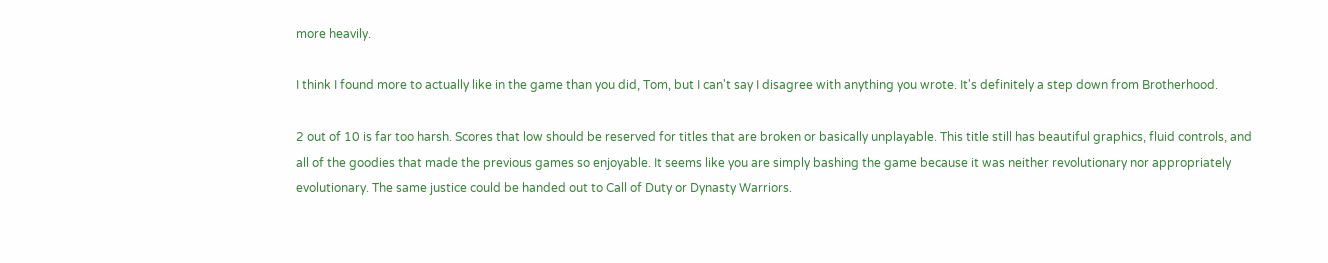more heavily.

I think I found more to actually like in the game than you did, Tom, but I can't say I disagree with anything you wrote. It's definitely a step down from Brotherhood.

2 out of 10 is far too harsh. Scores that low should be reserved for titles that are broken or basically unplayable. This title still has beautiful graphics, fluid controls, and all of the goodies that made the previous games so enjoyable. It seems like you are simply bashing the game because it was neither revolutionary nor appropriately evolutionary. The same justice could be handed out to Call of Duty or Dynasty Warriors.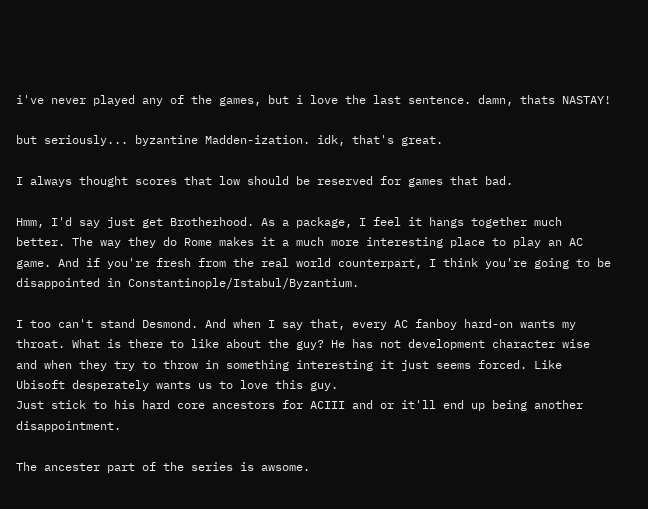i've never played any of the games, but i love the last sentence. damn, thats NASTAY!

but seriously... byzantine Madden-ization. idk, that's great.

I always thought scores that low should be reserved for games that bad.

Hmm, I'd say just get Brotherhood. As a package, I feel it hangs together much better. The way they do Rome makes it a much more interesting place to play an AC game. And if you're fresh from the real world counterpart, I think you're going to be disappointed in Constantinople/Istabul/Byzantium.

I too can't stand Desmond. And when I say that, every AC fanboy hard-on wants my throat. What is there to like about the guy? He has not development character wise and when they try to throw in something interesting it just seems forced. Like Ubisoft desperately wants us to love this guy.
Just stick to his hard core ancestors for ACIII and or it'll end up being another disappointment.

The ancester part of the series is awsome.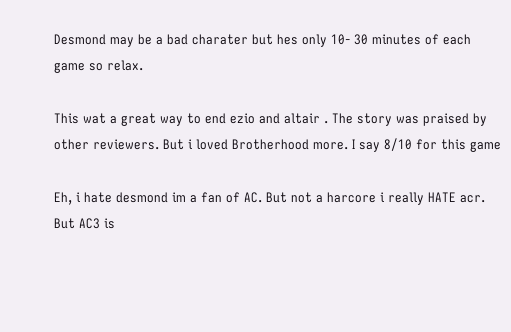Desmond may be a bad charater but hes only 10- 30 minutes of each game so relax.

This wat a great way to end ezio and altair . The story was praised by other reviewers. But i loved Brotherhood more. I say 8/10 for this game

Eh, i hate desmond im a fan of AC. But not a harcore i really HATE acr. But AC3 is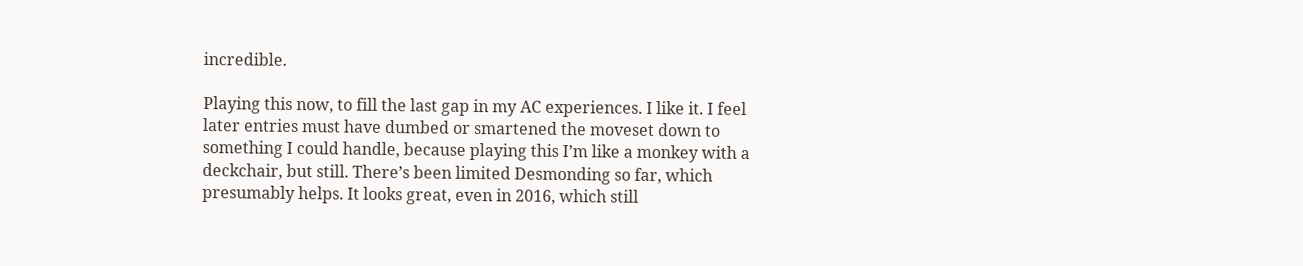incredible.

Playing this now, to fill the last gap in my AC experiences. I like it. I feel later entries must have dumbed or smartened the moveset down to something I could handle, because playing this I’m like a monkey with a deckchair, but still. There’s been limited Desmonding so far, which presumably helps. It looks great, even in 2016, which still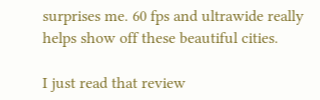surprises me. 60 fps and ultrawide really helps show off these beautiful cities.

I just read that review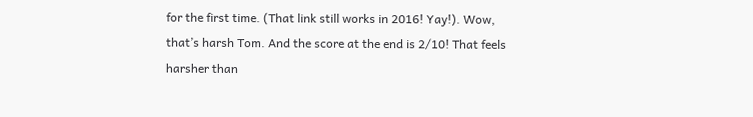for the first time. (That link still works in 2016! Yay!). Wow, that’s harsh Tom. And the score at the end is 2/10! That feels harsher than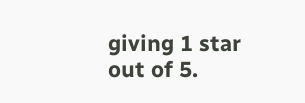giving 1 star out of 5.